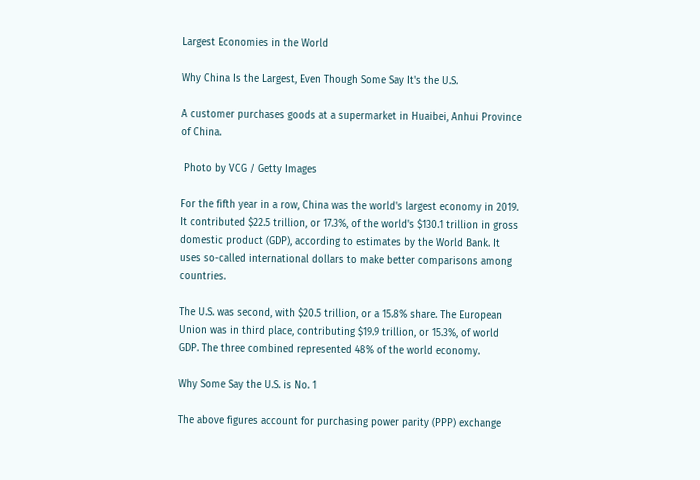Largest Economies in the World

Why China Is the Largest, Even Though Some Say It's the U.S.

A customer purchases goods at a supermarket in Huaibei, Anhui Province of China.

 Photo by VCG / Getty Images

For the fifth year in a row, China was the world's largest economy in 2019. It contributed $22.5 trillion, or 17.3%, of the world's $130.1 trillion in gross domestic product (GDP), according to estimates by the World Bank. It uses so-called international dollars to make better comparisons among countries.

The U.S. was second, with $20.5 trillion, or a 15.8% share. The European Union was in third place, contributing $19.9 trillion, or 15.3%, of world GDP. The three combined represented 48% of the world economy.

Why Some Say the U.S. is No. 1

The above figures account for purchasing power parity (PPP) exchange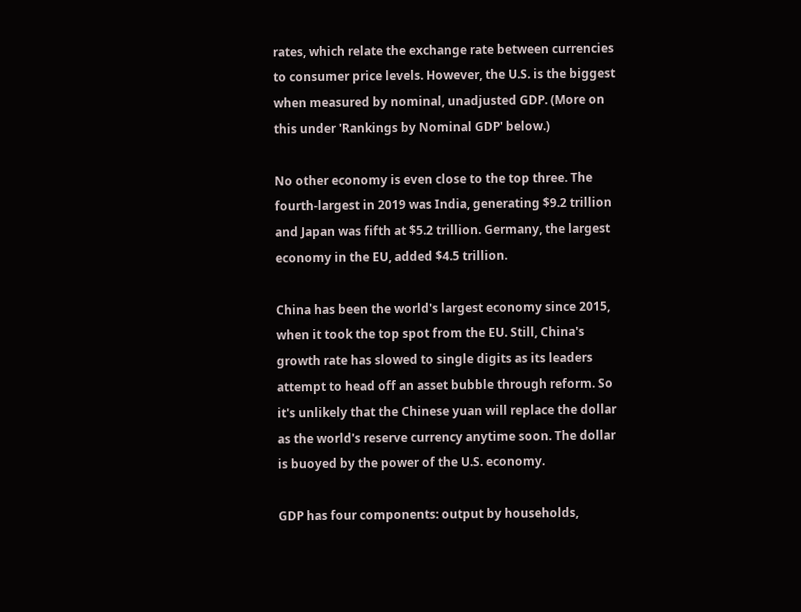rates, which relate the exchange rate between currencies to consumer price levels. However, the U.S. is the biggest when measured by nominal, unadjusted GDP. (More on this under 'Rankings by Nominal GDP' below.)

No other economy is even close to the top three. The fourth-largest in 2019 was India, generating $9.2 trillion and Japan was fifth at $5.2 trillion. Germany, the largest economy in the EU, added $4.5 trillion.

China has been the world's largest economy since 2015, when it took the top spot from the EU. Still, China's growth rate has slowed to single digits as its leaders attempt to head off an asset bubble through reform. So it's unlikely that the Chinese yuan will replace the dollar as the world's reserve currency anytime soon. The dollar is buoyed by the power of the U.S. economy.

GDP has four components: output by households,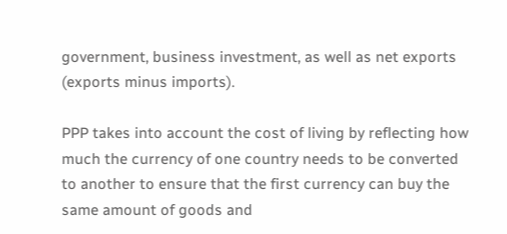government, business investment, as well as net exports (exports minus imports).

PPP takes into account the cost of living by reflecting how much the currency of one country needs to be converted to another to ensure that the first currency can buy the same amount of goods and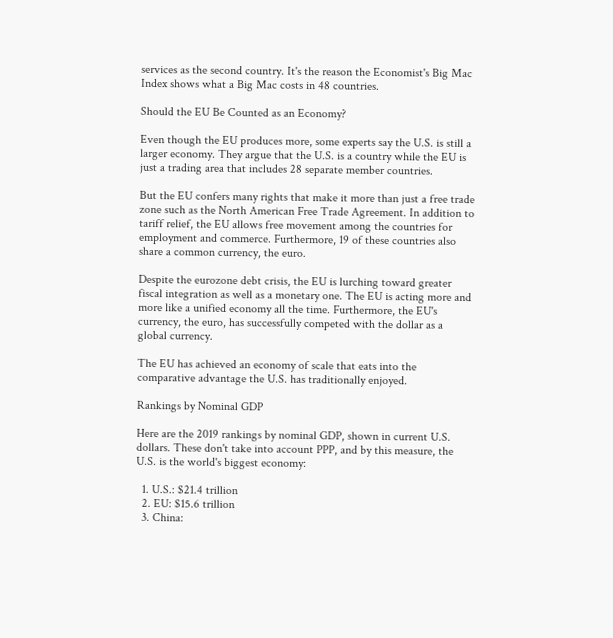services as the second country. It's the reason the Economist's Big Mac Index shows what a Big Mac costs in 48 countries.

Should the EU Be Counted as an Economy?

Even though the EU produces more, some experts say the U.S. is still a larger economy. They argue that the U.S. is a country while the EU is just a trading area that includes 28 separate member countries.

But the EU confers many rights that make it more than just a free trade zone such as the North American Free Trade Agreement. In addition to tariff relief, the EU allows free movement among the countries for employment and commerce. Furthermore, 19 of these countries also share a common currency, the euro.

Despite the eurozone debt crisis, the EU is lurching toward greater fiscal integration as well as a monetary one. The EU is acting more and more like a unified economy all the time. Furthermore, the EU's currency, the euro, has successfully competed with the dollar as a global currency.

The EU has achieved an economy of scale that eats into the comparative advantage the U.S. has traditionally enjoyed.

Rankings by Nominal GDP

Here are the 2019 rankings by nominal GDP, shown in current U.S. dollars. These don't take into account PPP, and by this measure, the U.S. is the world's biggest economy:

  1. U.S.: $21.4 trillion
  2. EU: $15.6 trillion
  3. China: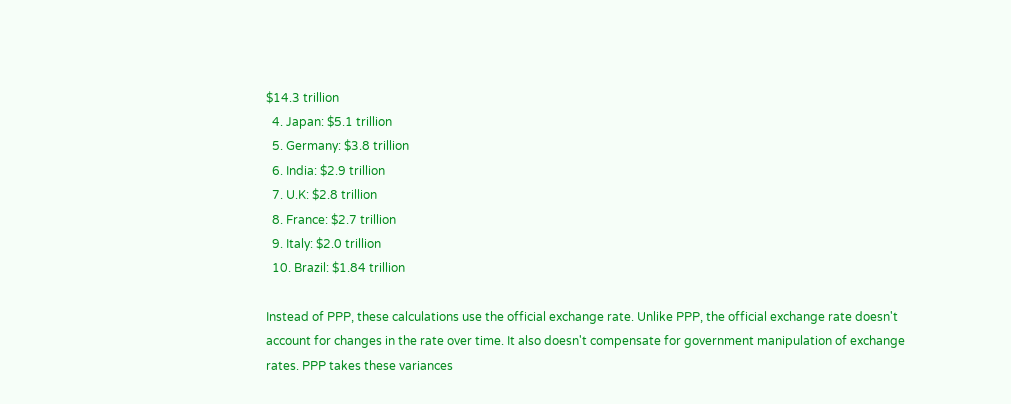$14.3 trillion
  4. Japan: $5.1 trillion
  5. Germany: $3.8 trillion
  6. India: $2.9 trillion
  7. U.K: $2.8 trillion
  8. France: $2.7 trillion
  9. Italy: $2.0 trillion
  10. Brazil: $1.84 trillion

Instead of PPP, these calculations use the official exchange rate. Unlike PPP, the official exchange rate doesn't account for changes in the rate over time. It also doesn't compensate for government manipulation of exchange rates. PPP takes these variances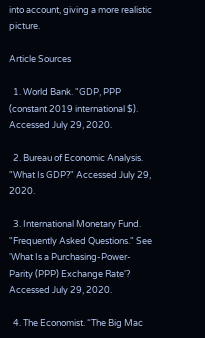into account, giving a more realistic picture.

Article Sources

  1. World Bank. "GDP, PPP (constant 2019 international $). Accessed July 29, 2020.

  2. Bureau of Economic Analysis. "What Is GDP?" Accessed July 29, 2020.

  3. International Monetary Fund. "Frequently Asked Questions." See 'What Is a Purchasing-Power-Parity (PPP) Exchange Rate'? Accessed July 29, 2020.

  4. The Economist. “The Big Mac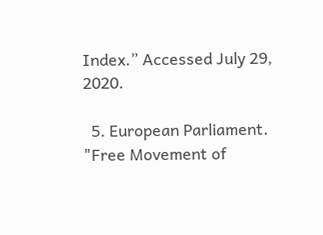Index.” Accessed July 29, 2020.

  5. European Parliament. "Free Movement of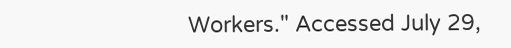Workers." Accessed July 29,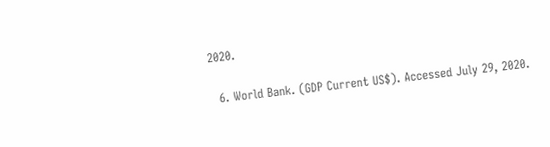2020.

  6. World Bank. (GDP Current US$). Accessed July 29, 2020.